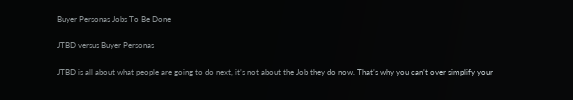Buyer Personas Jobs To Be Done

JTBD versus Buyer Personas

JTBD is all about what people are going to do next, it’s not about the Job they do now. That’s why you can’t over simplify your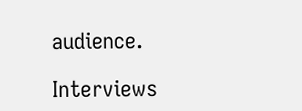audience.

Interviews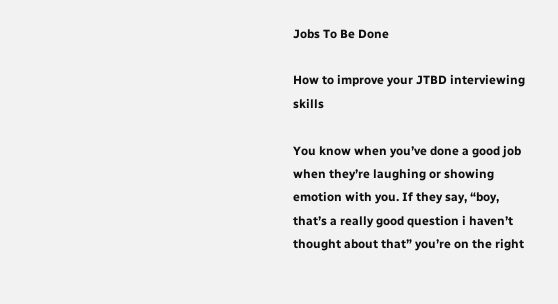Jobs To Be Done

How to improve your JTBD interviewing skills

You know when you’ve done a good job when they’re laughing or showing emotion with you. If they say, “boy, that’s a really good question i haven’t thought about that” you’re on the right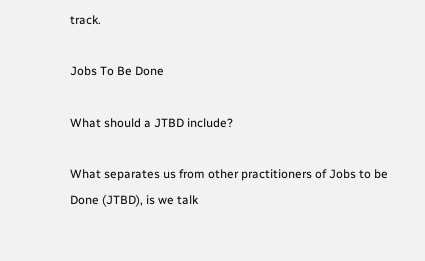track.

Jobs To Be Done

What should a JTBD include?

What separates us from other practitioners of Jobs to be Done (JTBD), is we talk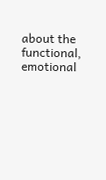about the functional, emotional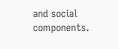and social components.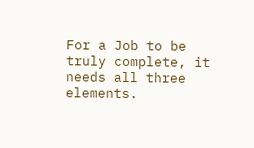For a Job to be truly complete, it needs all three elements.